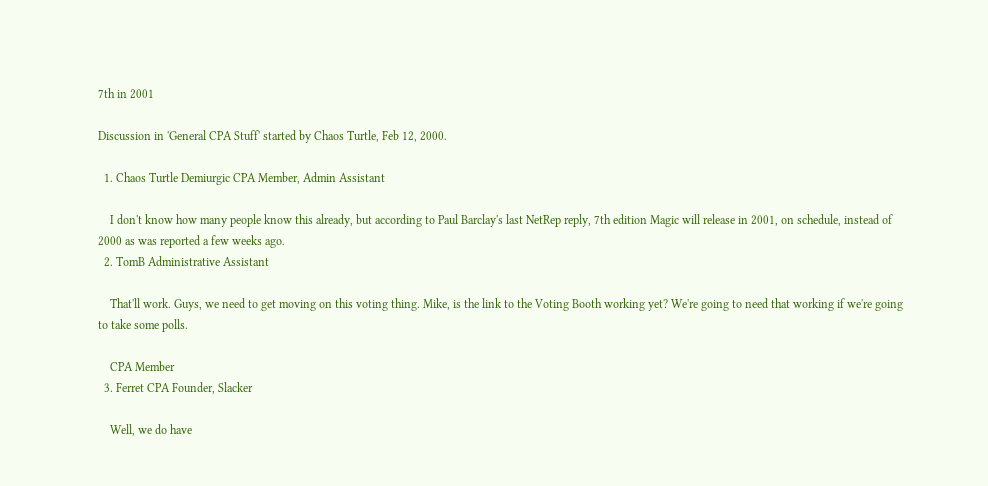7th in 2001

Discussion in 'General CPA Stuff' started by Chaos Turtle, Feb 12, 2000.

  1. Chaos Turtle Demiurgic CPA Member, Admin Assistant

    I don't know how many people know this already, but according to Paul Barclay's last NetRep reply, 7th edition Magic will release in 2001, on schedule, instead of 2000 as was reported a few weeks ago.
  2. TomB Administrative Assistant

    That'll work. Guys, we need to get moving on this voting thing. Mike, is the link to the Voting Booth working yet? We're going to need that working if we're going to take some polls.

    CPA Member
  3. Ferret CPA Founder, Slacker

    Well, we do have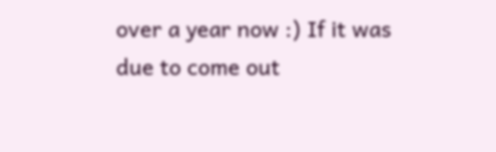over a year now :) If it was due to come out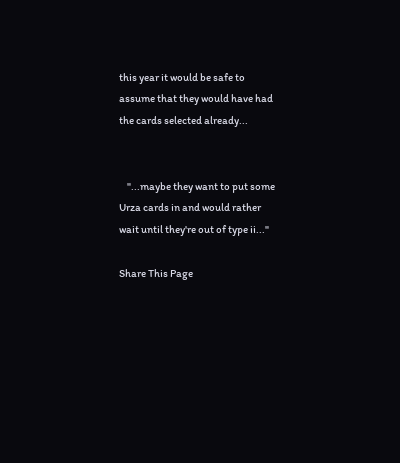this year it would be safe to assume that they would have had the cards selected already...


    "...maybe they want to put some Urza cards in and would rather wait until they're out of type ii..."

Share This Page